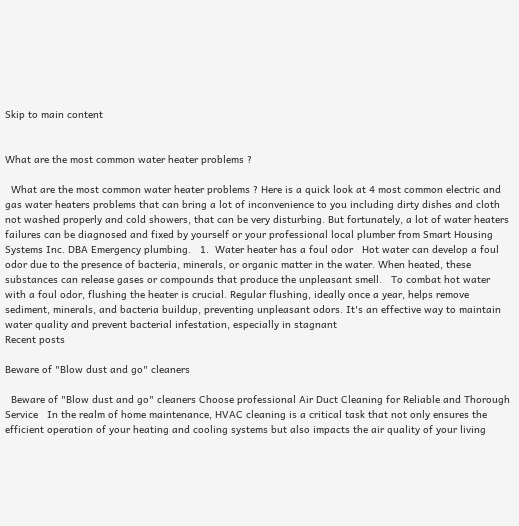Skip to main content


What are the most common water heater problems ?

  What are the most common water heater problems ? Here is a quick look at 4 most common electric and gas water heaters problems that can bring a lot of inconvenience to you including dirty dishes and cloth not washed properly and cold showers, that can be very disturbing. But fortunately, a lot of water heaters failures can be diagnosed and fixed by yourself or your professional local plumber from Smart Housing Systems Inc. DBA Emergency plumbing.   1.  Water heater has a foul odor   Hot water can develop a foul odor due to the presence of bacteria, minerals, or organic matter in the water. When heated, these substances can release gases or compounds that produce the unpleasant smell.   To combat hot water with a foul odor, flushing the heater is crucial. Regular flushing, ideally once a year, helps remove sediment, minerals, and bacteria buildup, preventing unpleasant odors. It's an effective way to maintain water quality and prevent bacterial infestation, especially in stagnant
Recent posts

Beware of "Blow dust and go" cleaners

  Beware of "Blow dust and go" cleaners Choose professional Air Duct Cleaning for Reliable and Thorough Service   In the realm of home maintenance, HVAC cleaning is a critical task that not only ensures the efficient operation of your heating and cooling systems but also impacts the air quality of your living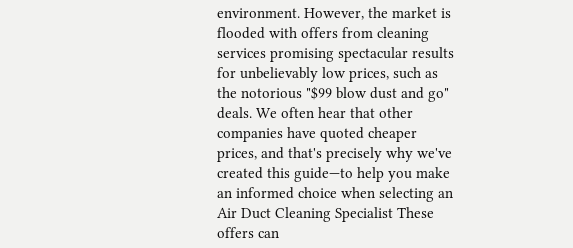environment. However, the market is flooded with offers from cleaning services promising spectacular results for unbelievably low prices, such as the notorious "$99 blow dust and go" deals. We often hear that other companies have quoted cheaper prices, and that's precisely why we've created this guide—to help you make an informed choice when selecting an Air Duct Cleaning Specialist These offers can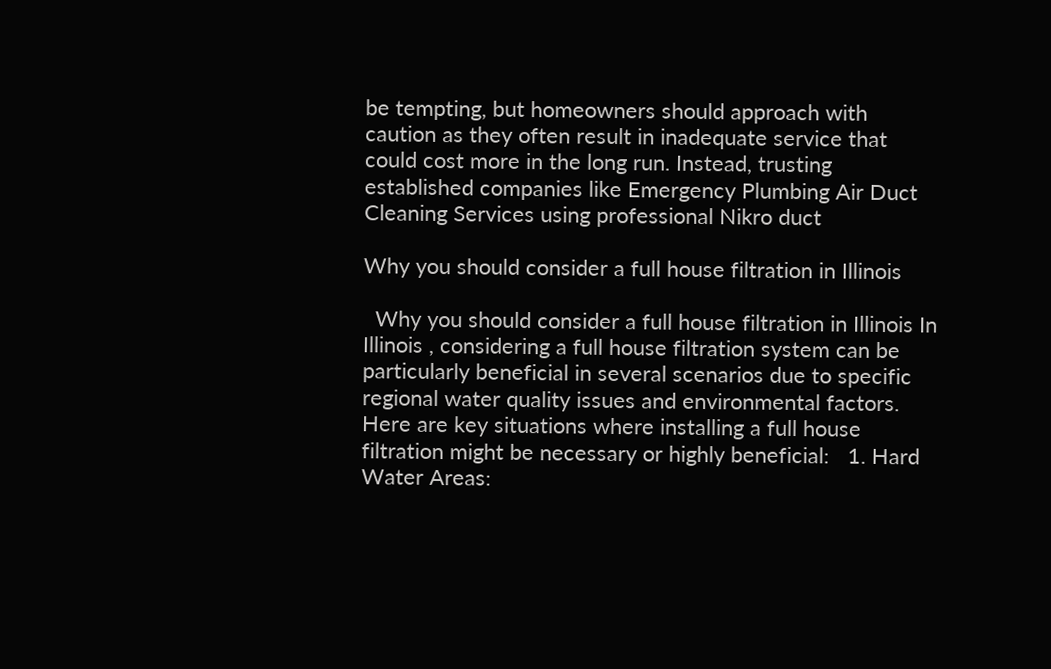be tempting, but homeowners should approach with caution as they often result in inadequate service that could cost more in the long run. Instead, trusting established companies like Emergency Plumbing Air Duct Cleaning Services using professional Nikro duct

Why you should consider a full house filtration in Illinois

  Why you should consider a full house filtration in Illinois In Illinois , considering a full house filtration system can be particularly beneficial in several scenarios due to specific regional water quality issues and environmental factors. Here are key situations where installing a full house filtration might be necessary or highly beneficial:   1. Hard Water Areas: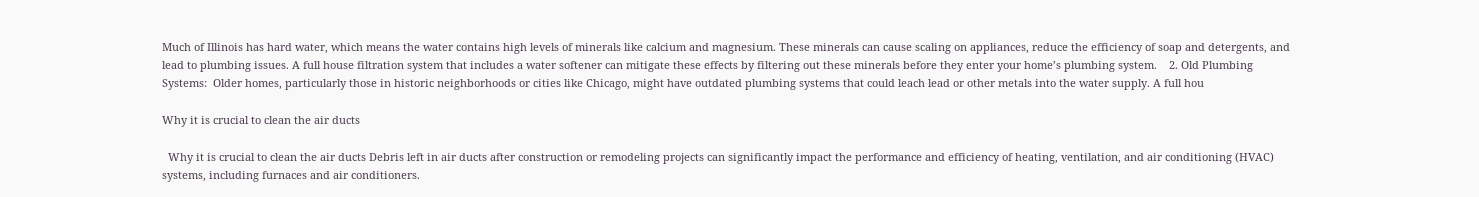Much of Illinois has hard water, which means the water contains high levels of minerals like calcium and magnesium. These minerals can cause scaling on appliances, reduce the efficiency of soap and detergents, and lead to plumbing issues. A full house filtration system that includes a water softener can mitigate these effects by filtering out these minerals before they enter your home’s plumbing system.    2. Old Plumbing Systems:  Older homes, particularly those in historic neighborhoods or cities like Chicago, might have outdated plumbing systems that could leach lead or other metals into the water supply. A full hou

Why it is crucial to clean the air ducts

  Why it is crucial to clean the air ducts Debris left in air ducts after construction or remodeling projects can significantly impact the performance and efficiency of heating, ventilation, and air conditioning (HVAC) systems, including furnaces and air conditioners.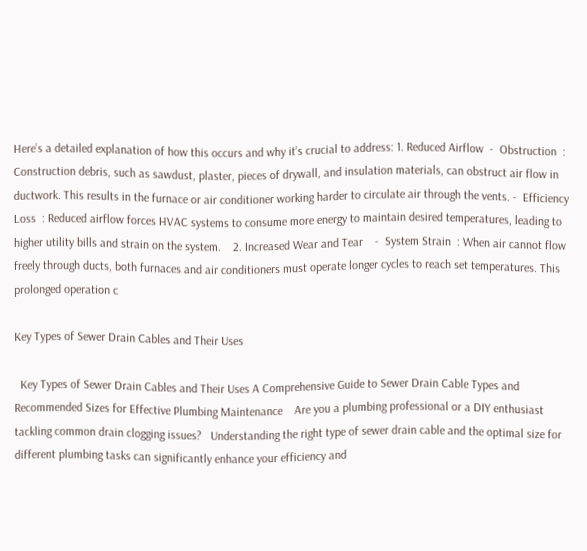Here’s a detailed explanation of how this occurs and why it’s crucial to address: 1. Reduced Airflow  -  Obstruction  : Construction debris, such as sawdust, plaster, pieces of drywall, and insulation materials, can obstruct air flow in ductwork. This results in the furnace or air conditioner working harder to circulate air through the vents. -  Efficiency Loss  : Reduced airflow forces HVAC systems to consume more energy to maintain desired temperatures, leading to higher utility bills and strain on the system.    2. Increased Wear and Tear    -  System Strain  : When air cannot flow freely through ducts, both furnaces and air conditioners must operate longer cycles to reach set temperatures. This prolonged operation c

Key Types of Sewer Drain Cables and Their Uses

  Key Types of Sewer Drain Cables and Their Uses A Comprehensive Guide to Sewer Drain Cable Types and Recommended Sizes for Effective Plumbing Maintenance    Are you a plumbing professional or a DIY enthusiast tackling common drain clogging issues?   Understanding the right type of sewer drain cable and the optimal size for different plumbing tasks can significantly enhance your efficiency and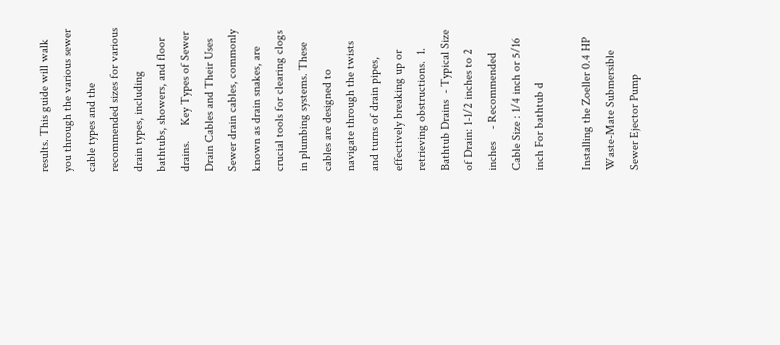results. This guide will walk you through the various sewer cable types and the recommended sizes for various drain types, including bathtubs, showers, and floor drains.     Key Types of Sewer Drain Cables and Their Uses   Sewer drain cables, commonly known as drain snakes, are crucial tools for clearing clogs in plumbing systems. These cables are designed to navigate through the twists and turns of drain pipes, effectively breaking up or retrieving obstructions.  1. Bathtub Drains  - Typical Size of Drain: 1-1/2 inches to 2 inches    - Recommended Cable Size : 1/4 inch or 5/16 inch For bathtub d

Installing the Zoeller 0.4 HP Waste-Mate Submersible Sewer Ejector Pump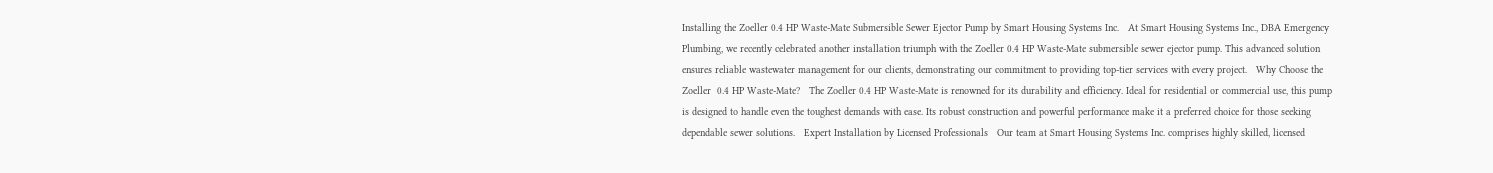Installing the Zoeller 0.4 HP Waste-Mate Submersible Sewer Ejector Pump by Smart Housing Systems Inc.   At Smart Housing Systems Inc., DBA Emergency Plumbing, we recently celebrated another installation triumph with the Zoeller 0.4 HP Waste-Mate submersible sewer ejector pump. This advanced solution ensures reliable wastewater management for our clients, demonstrating our commitment to providing top-tier services with every project.   Why Choose the  Zoeller  0.4 HP Waste-Mate?   The Zoeller 0.4 HP Waste-Mate is renowned for its durability and efficiency. Ideal for residential or commercial use, this pump is designed to handle even the toughest demands with ease. Its robust construction and powerful performance make it a preferred choice for those seeking dependable sewer solutions.   Expert Installation by Licensed Professionals   Our team at Smart Housing Systems Inc. comprises highly skilled, licensed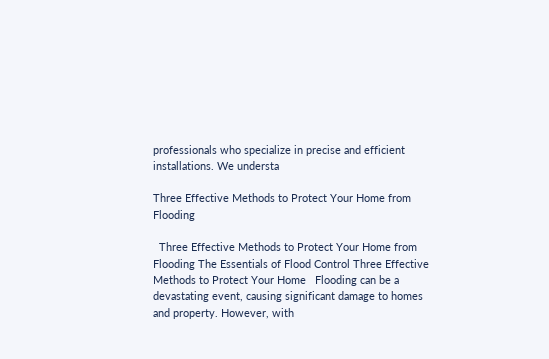professionals who specialize in precise and efficient installations. We understa

Three Effective Methods to Protect Your Home from Flooding

  Three Effective Methods to Protect Your Home from Flooding The Essentials of Flood Control Three Effective Methods to Protect Your Home   Flooding can be a devastating event, causing significant damage to homes and property. However, with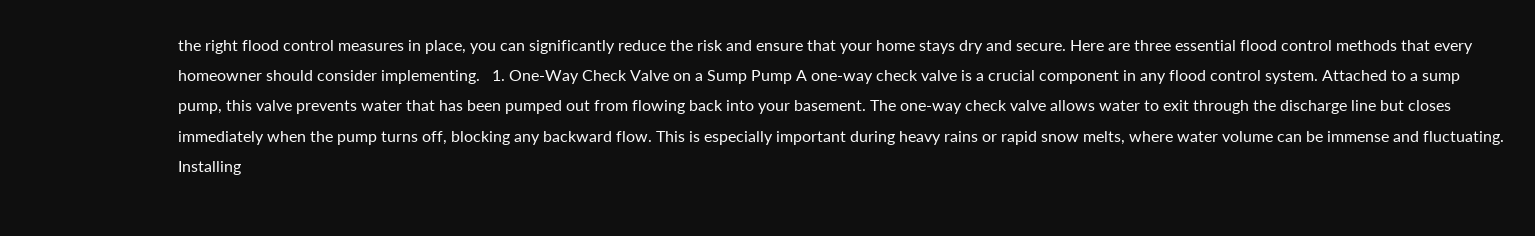the right flood control measures in place, you can significantly reduce the risk and ensure that your home stays dry and secure. Here are three essential flood control methods that every homeowner should consider implementing.   1. One-Way Check Valve on a Sump Pump A one-way check valve is a crucial component in any flood control system. Attached to a sump pump, this valve prevents water that has been pumped out from flowing back into your basement. The one-way check valve allows water to exit through the discharge line but closes immediately when the pump turns off, blocking any backward flow. This is especially important during heavy rains or rapid snow melts, where water volume can be immense and fluctuating. Installing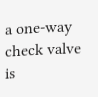a one-way check valve is